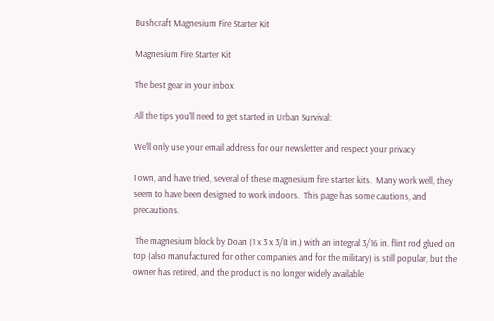Bushcraft Magnesium Fire Starter Kit

Magnesium Fire Starter Kit

The best gear in your inbox

All the tips you'll need to get started in Urban Survival:

We'll only use your email address for our newsletter and respect your privacy

I own, and have tried, several of these magnesium fire starter kits.  Many work well, they seem to have been designed to work indoors.  This page has some cautions, and precautions.

 The magnesium block by Doan (1 x 3 x 3/8 in.) with an integral 3/16 in. flint rod glued on top (also manufactured for other companies and for the military) is still popular, but the owner has retired, and the product is no longer widely available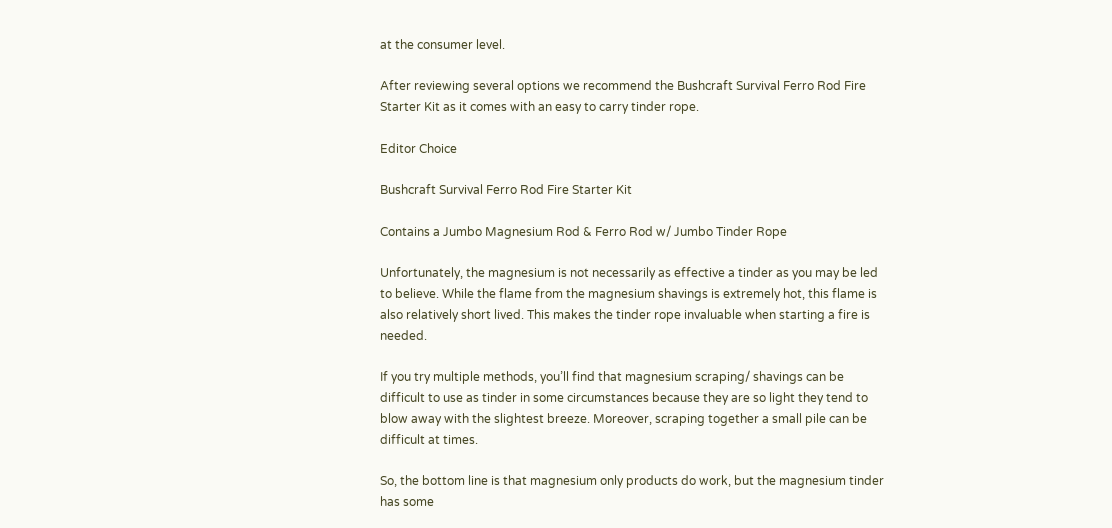at the consumer level.

After reviewing several options we recommend the Bushcraft Survival Ferro Rod Fire Starter Kit as it comes with an easy to carry tinder rope.

Editor Choice

Bushcraft Survival Ferro Rod Fire Starter Kit

Contains a Jumbo Magnesium Rod & Ferro Rod w/ Jumbo Tinder Rope

Unfortunately, the magnesium is not necessarily as effective a tinder as you may be led to believe. While the flame from the magnesium shavings is extremely hot, this flame is also relatively short lived. This makes the tinder rope invaluable when starting a fire is needed.

If you try multiple methods, you’ll find that magnesium scraping/ shavings can be difficult to use as tinder in some circumstances because they are so light they tend to blow away with the slightest breeze. Moreover, scraping together a small pile can be difficult at times.

So, the bottom line is that magnesium only products do work, but the magnesium tinder has some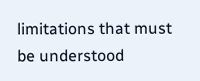limitations that must be understood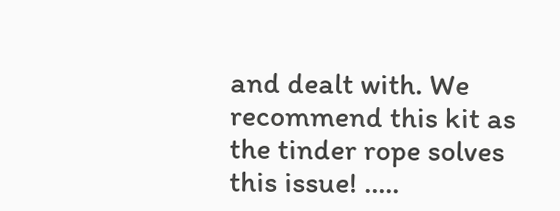and dealt with. We recommend this kit as the tinder rope solves this issue! …..